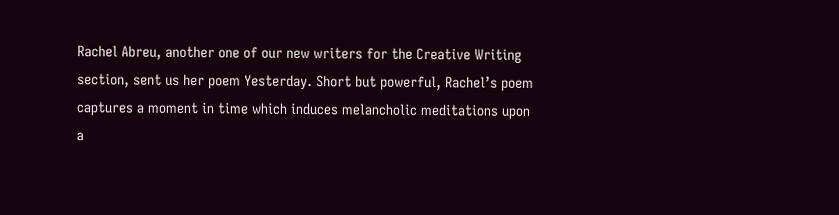Rachel Abreu, another one of our new writers for the Creative Writing section, sent us her poem Yesterday. Short but powerful, Rachel’s poem captures a moment in time which induces melancholic meditations upon a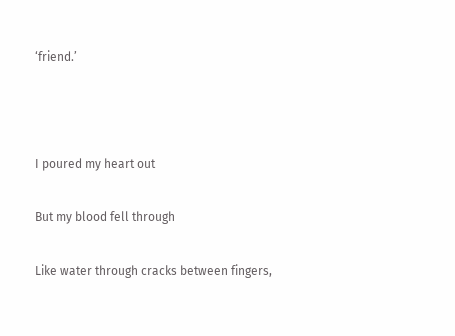‘friend.’



I poured my heart out

But my blood fell through

Like water through cracks between fingers,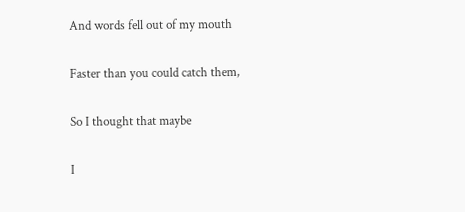And words fell out of my mouth

Faster than you could catch them,

So I thought that maybe

I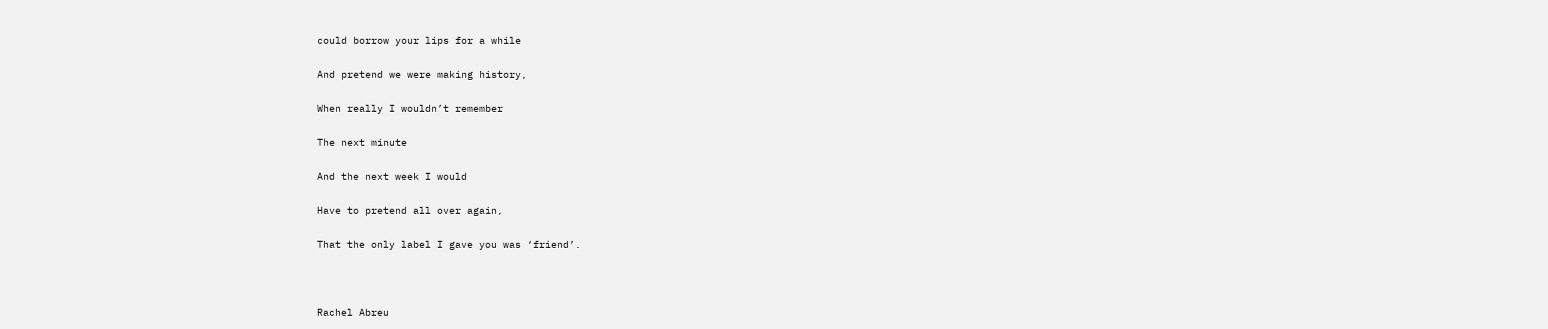could borrow your lips for a while

And pretend we were making history,

When really I wouldn’t remember

The next minute

And the next week I would

Have to pretend all over again,

That the only label I gave you was ‘friend’.



Rachel Abreu